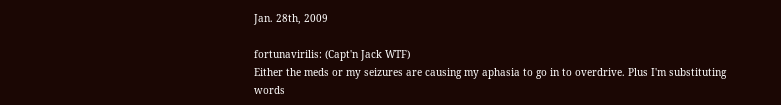Jan. 28th, 2009

fortunavirilis: (Capt'n Jack WTF)
Either the meds or my seizures are causing my aphasia to go in to overdrive. Plus I'm substituting words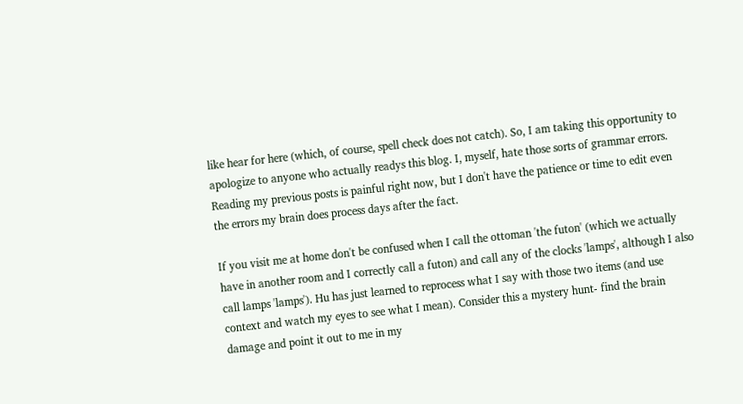like hear for here (which, of course, spell check does not catch). So, I am taking this opportunity to apologize to anyone who actually readys this blog. I, myself, hate those sorts of grammar errors. Reading my previous posts is painful right now, but I don't have the patience or time to edit even the errors my brain does process days after the fact.

If you visit me at home don't be confused when I call the ottoman 'the futon' (which we actually have in another room and I correctly call a futon) and call any of the clocks 'lamps', although I also call lamps 'lamps'). Hu has just learned to reprocess what I say with those two items (and use context and watch my eyes to see what I mean). Consider this a mystery hunt- find the brain damage and point it out to me in my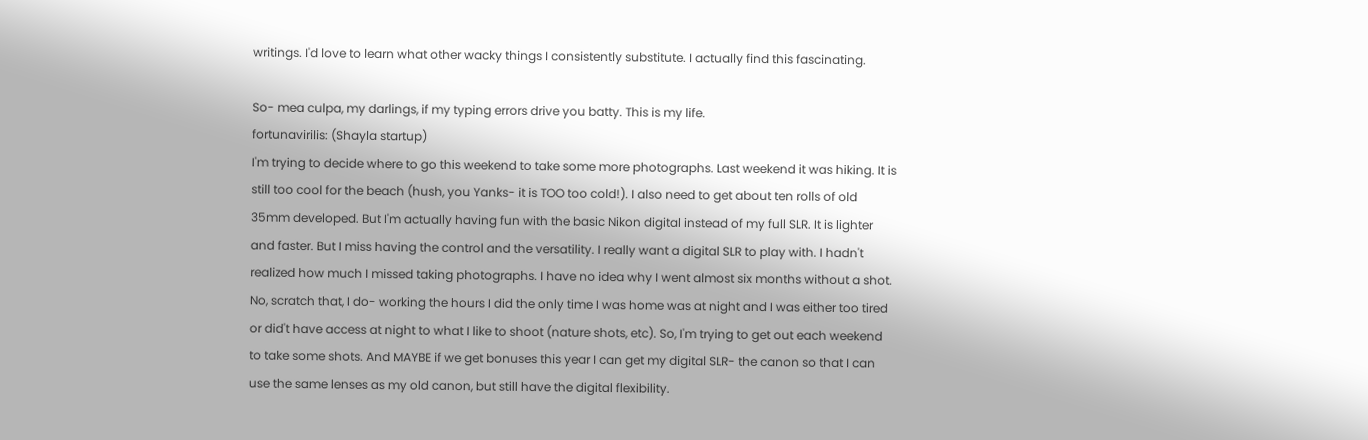writings. I'd love to learn what other wacky things I consistently substitute. I actually find this fascinating.

So- mea culpa, my darlings, if my typing errors drive you batty. This is my life.
fortunavirilis: (Shayla startup)
I'm trying to decide where to go this weekend to take some more photographs. Last weekend it was hiking. It is still too cool for the beach (hush, you Yanks- it is TOO too cold!). I also need to get about ten rolls of old 35mm developed. But I'm actually having fun with the basic Nikon digital instead of my full SLR. It is lighter and faster. But I miss having the control and the versatility. I really want a digital SLR to play with. I hadn't realized how much I missed taking photographs. I have no idea why I went almost six months without a shot. No, scratch that, I do- working the hours I did the only time I was home was at night and I was either too tired or did't have access at night to what I like to shoot (nature shots, etc). So, I'm trying to get out each weekend to take some shots. And MAYBE if we get bonuses this year I can get my digital SLR- the canon so that I can use the same lenses as my old canon, but still have the digital flexibility.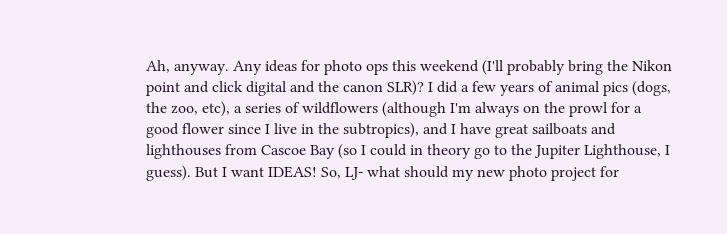Ah, anyway. Any ideas for photo ops this weekend (I'll probably bring the Nikon point and click digital and the canon SLR)? I did a few years of animal pics (dogs, the zoo, etc), a series of wildflowers (although I'm always on the prowl for a good flower since I live in the subtropics), and I have great sailboats and lighthouses from Cascoe Bay (so I could in theory go to the Jupiter Lighthouse, I guess). But I want IDEAS! So, LJ- what should my new photo project for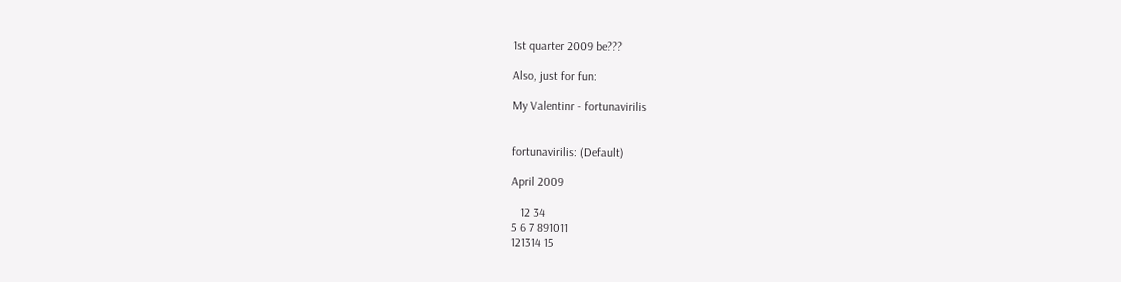1st quarter 2009 be???

Also, just for fun:

My Valentinr - fortunavirilis


fortunavirilis: (Default)

April 2009

   12 34
5 6 7 891011
121314 15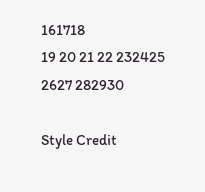161718
19 20 21 22 232425
2627 282930

Style Credit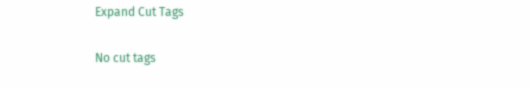Expand Cut Tags

No cut tags